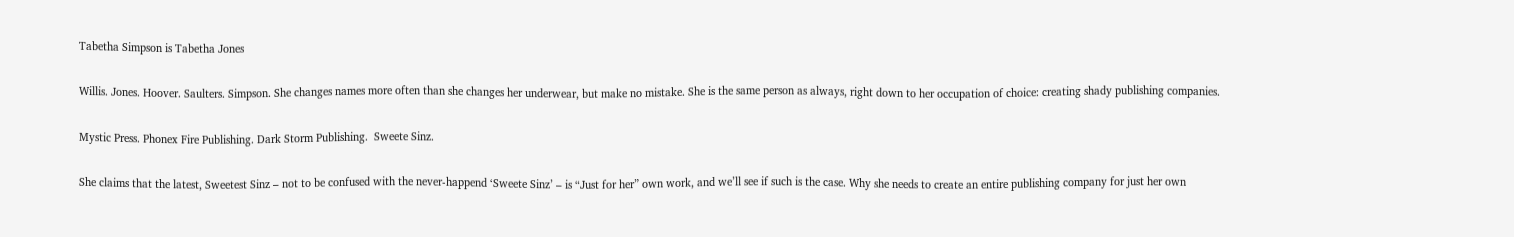Tabetha Simpson is Tabetha Jones

Willis. Jones. Hoover. Saulters. Simpson. She changes names more often than she changes her underwear, but make no mistake. She is the same person as always, right down to her occupation of choice: creating shady publishing companies.

Mystic Press. Phonex Fire Publishing. Dark Storm Publishing.  Sweete Sinz.

She claims that the latest, Sweetest Sinz – not to be confused with the never-happend ‘Sweete Sinz’ – is “Just for her” own work, and we’ll see if such is the case. Why she needs to create an entire publishing company for just her own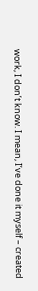work, I don’t know. I mean, I’ve done it myself – created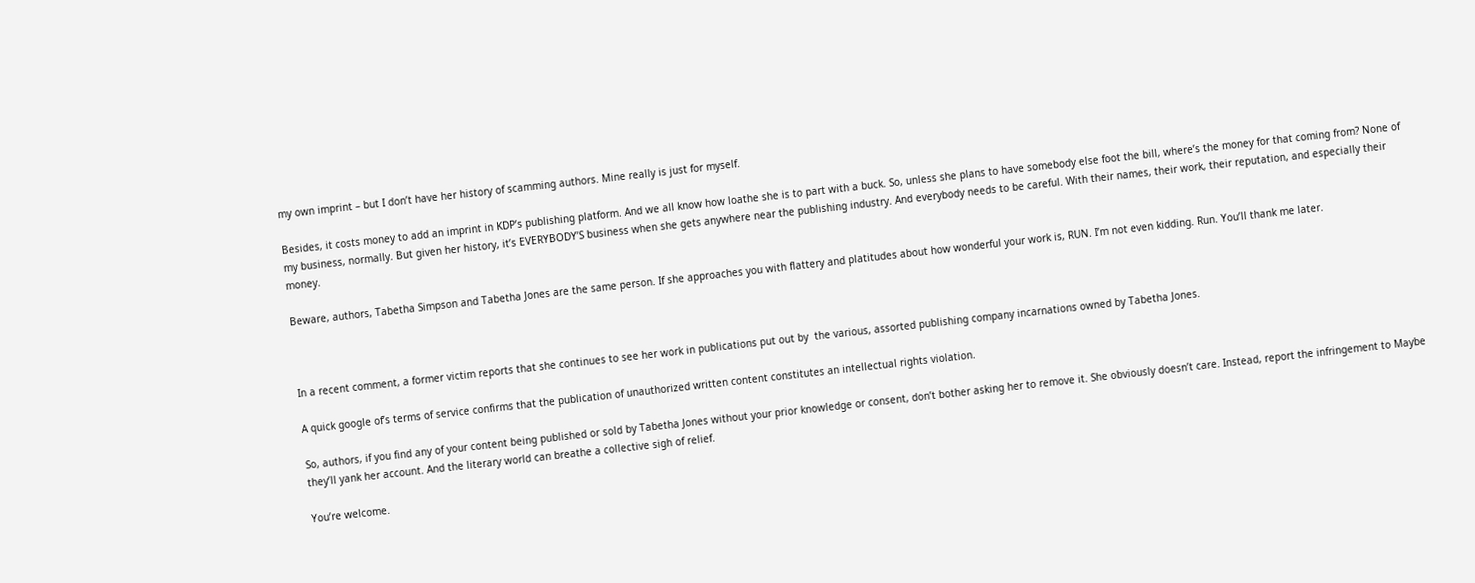my own imprint – but I don’t have her history of scamming authors. Mine really is just for myself.

Besides, it costs money to add an imprint in KDP’s publishing platform. And we all know how loathe she is to part with a buck. So, unless she plans to have somebody else foot the bill, where’s the money for that coming from? None of my business, normally. But given her history, it’s EVERYBODY’S business when she gets anywhere near the publishing industry. And everybody needs to be careful. With their names, their work, their reputation, and especially their money.

Beware, authors, Tabetha Simpson and Tabetha Jones are the same person. If she approaches you with flattery and platitudes about how wonderful your work is, RUN. I’m not even kidding. Run. You’ll thank me later.



In a recent comment, a former victim reports that she continues to see her work in publications put out by  the various, assorted publishing company incarnations owned by Tabetha Jones.

A quick google of’s terms of service confirms that the publication of unauthorized written content constitutes an intellectual rights violation.

So, authors, if you find any of your content being published or sold by Tabetha Jones without your prior knowledge or consent, don’t bother asking her to remove it. She obviously doesn’t care. Instead, report the infringement to Maybe they’ll yank her account. And the literary world can breathe a collective sigh of relief.

You’re welcome.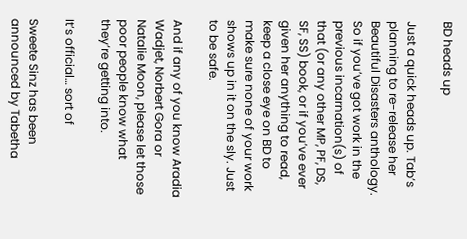BD heads up

Just a quick heads up. Tab’s planning to re-release her Beautiful Disasters anthology.
So if you’ve got work in the previous incarnation(s) of that (or any other MP, PF, DS, SF, SS) book, or if you’ve ever given her anything to read, keep a close eye on BD to make sure none of your work shows up in it on the sly. Just to be safe.

And if any of you know Aradia Wadjet, Norbert Gora or Natalie Moon, please let those poor people know what they’re getting into.

It’s official… sort of

Sweete Sinz has been announced by Tabetha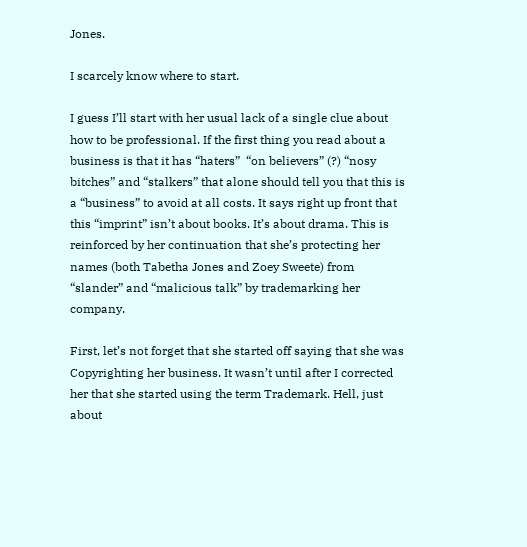Jones.

I scarcely know where to start.

I guess I’ll start with her usual lack of a single clue about how to be professional. If the first thing you read about a business is that it has “haters”  “on believers” (?) “nosy bitches” and “stalkers” that alone should tell you that this is a “business” to avoid at all costs. It says right up front that this “imprint” isn’t about books. It’s about drama. This is reinforced by her continuation that she’s protecting her names (both Tabetha Jones and Zoey Sweete) from “slander” and “malicious talk” by trademarking her company.

First, let’s not forget that she started off saying that she was Copyrighting her business. It wasn’t until after I corrected her that she started using the term Trademark. Hell, just about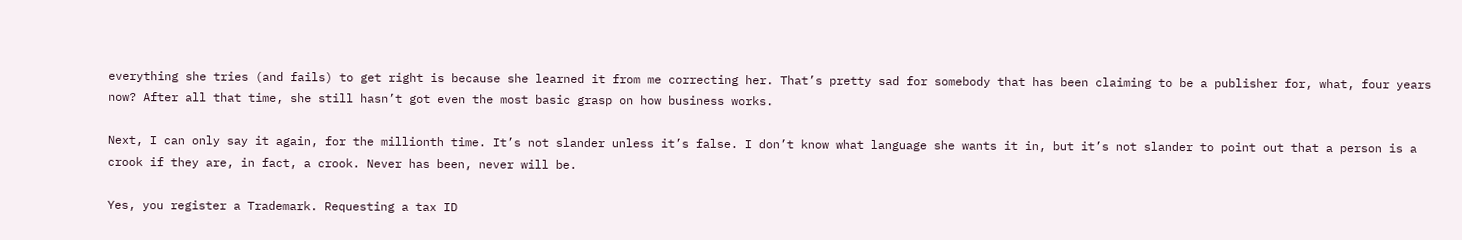everything she tries (and fails) to get right is because she learned it from me correcting her. That’s pretty sad for somebody that has been claiming to be a publisher for, what, four years now? After all that time, she still hasn’t got even the most basic grasp on how business works.

Next, I can only say it again, for the millionth time. It’s not slander unless it’s false. I don’t know what language she wants it in, but it’s not slander to point out that a person is a crook if they are, in fact, a crook. Never has been, never will be.

Yes, you register a Trademark. Requesting a tax ID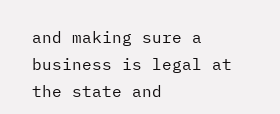and making sure a business is legal at the state and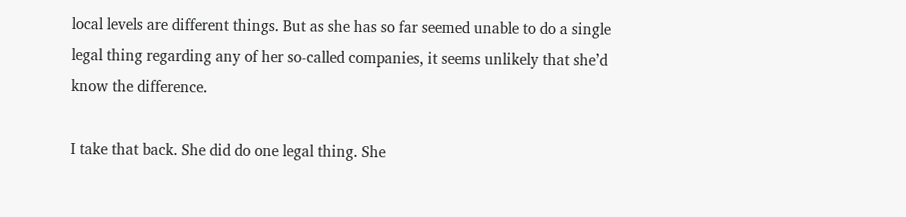local levels are different things. But as she has so far seemed unable to do a single legal thing regarding any of her so-called companies, it seems unlikely that she’d know the difference.

I take that back. She did do one legal thing. She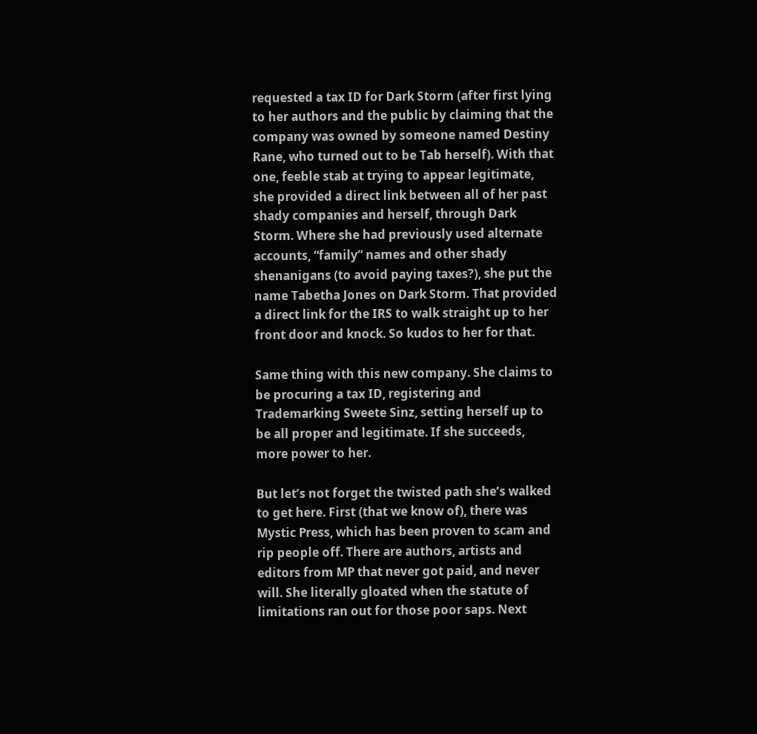requested a tax ID for Dark Storm (after first lying to her authors and the public by claiming that the company was owned by someone named Destiny Rane, who turned out to be Tab herself). With that one, feeble stab at trying to appear legitimate, she provided a direct link between all of her past shady companies and herself, through Dark Storm. Where she had previously used alternate accounts, “family” names and other shady shenanigans (to avoid paying taxes?), she put the name Tabetha Jones on Dark Storm. That provided a direct link for the IRS to walk straight up to her front door and knock. So kudos to her for that.

Same thing with this new company. She claims to be procuring a tax ID, registering and Trademarking Sweete Sinz, setting herself up to be all proper and legitimate. If she succeeds, more power to her.

But let’s not forget the twisted path she’s walked  to get here. First (that we know of), there was Mystic Press, which has been proven to scam and rip people off. There are authors, artists and editors from MP that never got paid, and never will. She literally gloated when the statute of limitations ran out for those poor saps. Next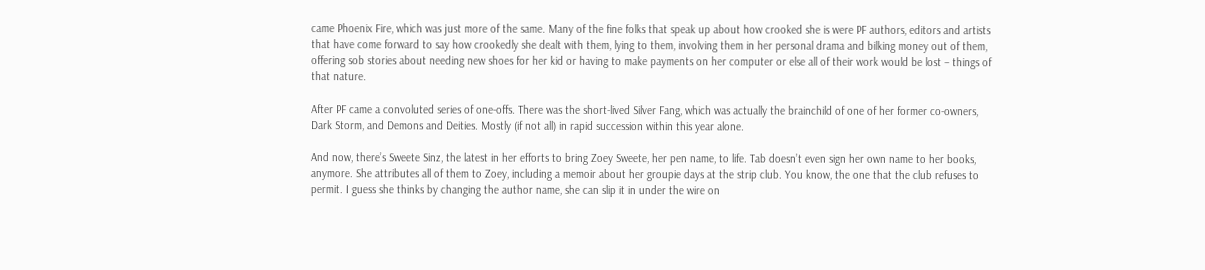came Phoenix Fire, which was just more of the same. Many of the fine folks that speak up about how crooked she is were PF authors, editors and artists that have come forward to say how crookedly she dealt with them, lying to them, involving them in her personal drama and bilking money out of them, offering sob stories about needing new shoes for her kid or having to make payments on her computer or else all of their work would be lost – things of that nature.

After PF came a convoluted series of one-offs. There was the short-lived Silver Fang, which was actually the brainchild of one of her former co-owners, Dark Storm, and Demons and Deities. Mostly (if not all) in rapid succession within this year alone.

And now, there’s Sweete Sinz, the latest in her efforts to bring Zoey Sweete, her pen name, to life. Tab doesn’t even sign her own name to her books, anymore. She attributes all of them to Zoey, including a memoir about her groupie days at the strip club. You know, the one that the club refuses to permit. I guess she thinks by changing the author name, she can slip it in under the wire on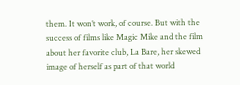them. It won’t work, of course. But with the success of films like Magic Mike and the film about her favorite club, La Bare, her skewed image of herself as part of that world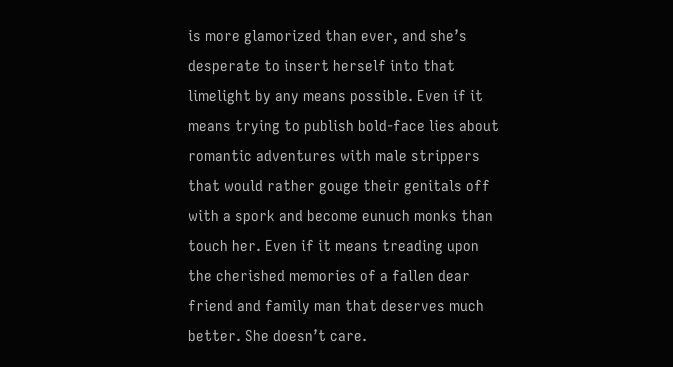is more glamorized than ever, and she’s desperate to insert herself into that limelight by any means possible. Even if it means trying to publish bold-face lies about romantic adventures with male strippers that would rather gouge their genitals off with a spork and become eunuch monks than touch her. Even if it means treading upon the cherished memories of a fallen dear friend and family man that deserves much better. She doesn’t care.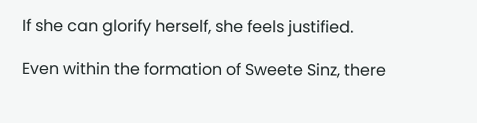If she can glorify herself, she feels justified.

Even within the formation of Sweete Sinz, there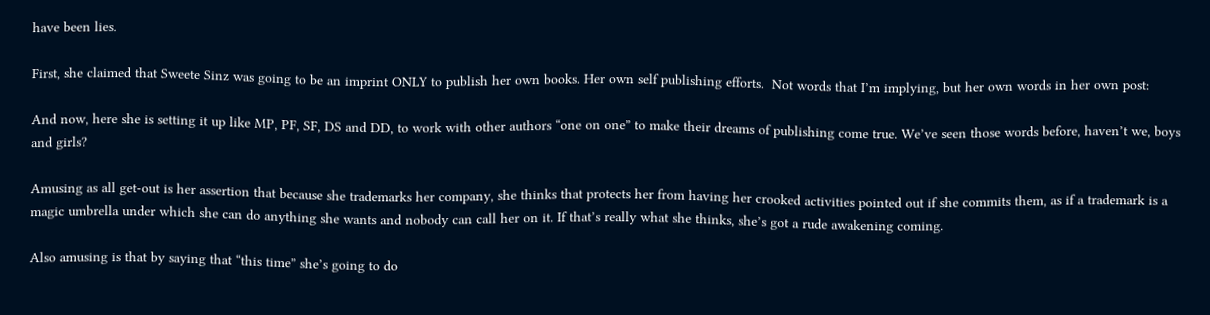have been lies.

First, she claimed that Sweete Sinz was going to be an imprint ONLY to publish her own books. Her own self publishing efforts.  Not words that I’m implying, but her own words in her own post:

And now, here she is setting it up like MP, PF, SF, DS and DD, to work with other authors “one on one” to make their dreams of publishing come true. We’ve seen those words before, haven’t we, boys and girls?

Amusing as all get-out is her assertion that because she trademarks her company, she thinks that protects her from having her crooked activities pointed out if she commits them, as if a trademark is a magic umbrella under which she can do anything she wants and nobody can call her on it. If that’s really what she thinks, she’s got a rude awakening coming.

Also amusing is that by saying that “this time” she’s going to do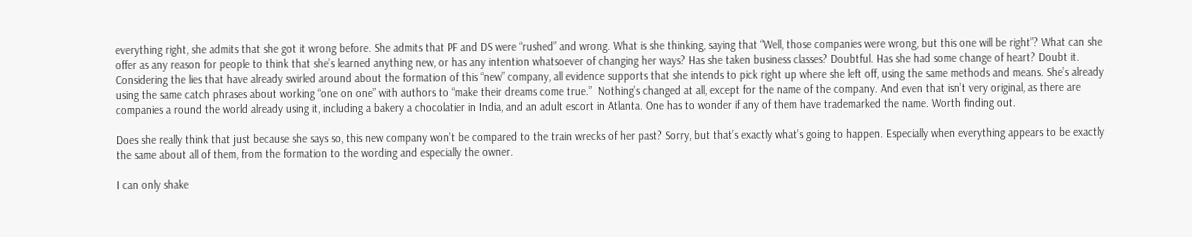everything right, she admits that she got it wrong before. She admits that PF and DS were “rushed” and wrong. What is she thinking, saying that “Well, those companies were wrong, but this one will be right”? What can she offer as any reason for people to think that she’s learned anything new, or has any intention whatsoever of changing her ways? Has she taken business classes? Doubtful. Has she had some change of heart? Doubt it. Considering the lies that have already swirled around about the formation of this “new” company, all evidence supports that she intends to pick right up where she left off, using the same methods and means. She’s already using the same catch phrases about working “one on one” with authors to “make their dreams come true.”  Nothing’s changed at all, except for the name of the company. And even that isn’t very original, as there are companies a round the world already using it, including a bakery a chocolatier in India, and an adult escort in Atlanta. One has to wonder if any of them have trademarked the name. Worth finding out.

Does she really think that just because she says so, this new company won’t be compared to the train wrecks of her past? Sorry, but that’s exactly what’s going to happen. Especially when everything appears to be exactly the same about all of them, from the formation to the wording and especially the owner.

I can only shake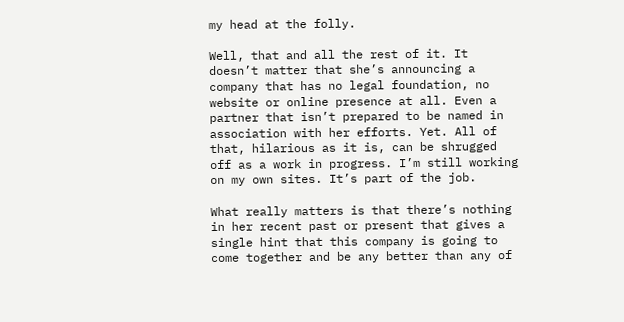my head at the folly.

Well, that and all the rest of it. It doesn’t matter that she’s announcing a company that has no legal foundation, no website or online presence at all. Even a partner that isn’t prepared to be named in association with her efforts. Yet. All of that, hilarious as it is, can be shrugged off as a work in progress. I’m still working on my own sites. It’s part of the job.

What really matters is that there’s nothing in her recent past or present that gives a single hint that this company is going to come together and be any better than any of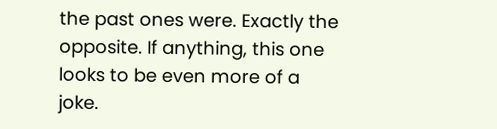the past ones were. Exactly the opposite. If anything, this one looks to be even more of a  joke.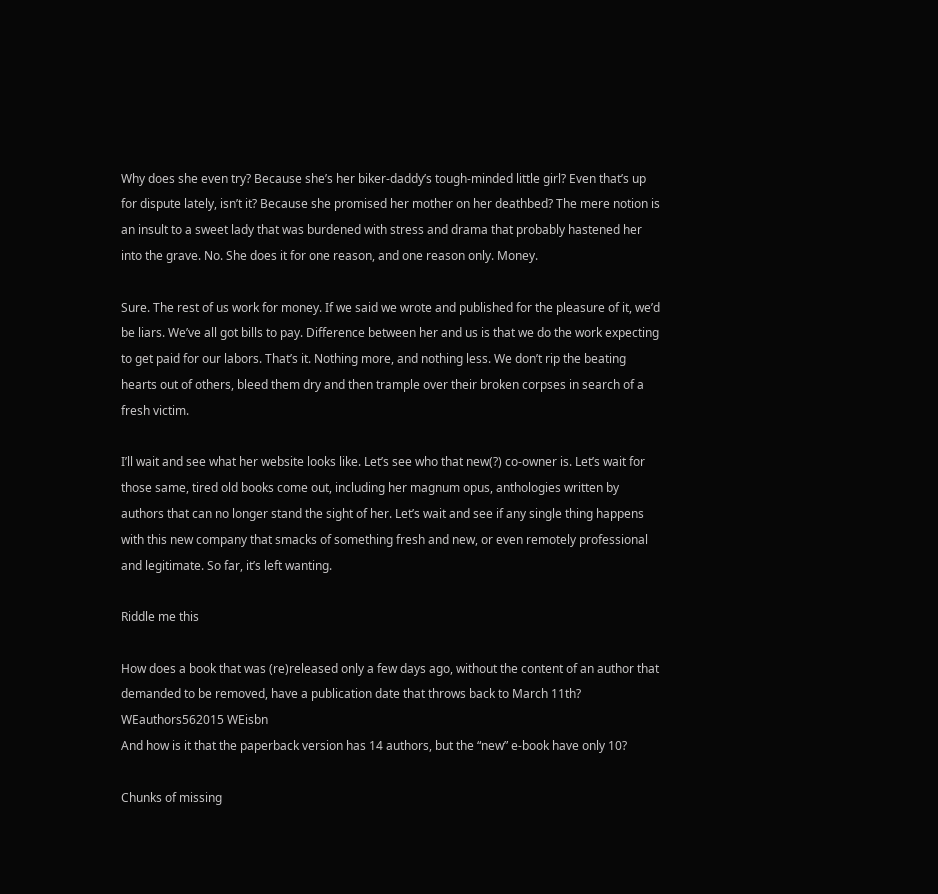Why does she even try? Because she’s her biker-daddy’s tough-minded little girl? Even that’s up for dispute lately, isn’t it? Because she promised her mother on her deathbed? The mere notion is an insult to a sweet lady that was burdened with stress and drama that probably hastened her into the grave. No. She does it for one reason, and one reason only. Money.

Sure. The rest of us work for money. If we said we wrote and published for the pleasure of it, we’d be liars. We’ve all got bills to pay. Difference between her and us is that we do the work expecting to get paid for our labors. That’s it. Nothing more, and nothing less. We don’t rip the beating hearts out of others, bleed them dry and then trample over their broken corpses in search of a fresh victim.

I’ll wait and see what her website looks like. Let’s see who that new(?) co-owner is. Let’s wait for those same, tired old books come out, including her magnum opus, anthologies written by authors that can no longer stand the sight of her. Let’s wait and see if any single thing happens with this new company that smacks of something fresh and new, or even remotely professional and legitimate. So far, it’s left wanting.

Riddle me this

How does a book that was (re)released only a few days ago, without the content of an author that demanded to be removed, have a publication date that throws back to March 11th?
WEauthors562015 WEisbn
And how is it that the paperback version has 14 authors, but the “new” e-book have only 10?

Chunks of missing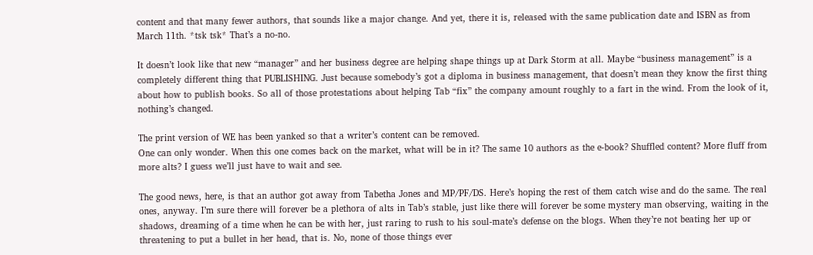content and that many fewer authors, that sounds like a major change. And yet, there it is, released with the same publication date and ISBN as from March 11th. *tsk tsk* That’s a no-no.

It doesn’t look like that new “manager” and her business degree are helping shape things up at Dark Storm at all. Maybe “business management” is a completely different thing that PUBLISHING. Just because somebody’s got a diploma in business management, that doesn’t mean they know the first thing about how to publish books. So all of those protestations about helping Tab “fix” the company amount roughly to a fart in the wind. From the look of it, nothing’s changed.

The print version of WE has been yanked so that a writer’s content can be removed.
One can only wonder. When this one comes back on the market, what will be in it? The same 10 authors as the e-book? Shuffled content? More fluff from more alts? I guess we’ll just have to wait and see.

The good news, here, is that an author got away from Tabetha Jones and MP/PF/DS. Here’s hoping the rest of them catch wise and do the same. The real ones, anyway. I’m sure there will forever be a plethora of alts in Tab’s stable, just like there will forever be some mystery man observing, waiting in the shadows, dreaming of a time when he can be with her, just raring to rush to his soul-mate’s defense on the blogs. When they’re not beating her up or threatening to put a bullet in her head, that is. No, none of those things ever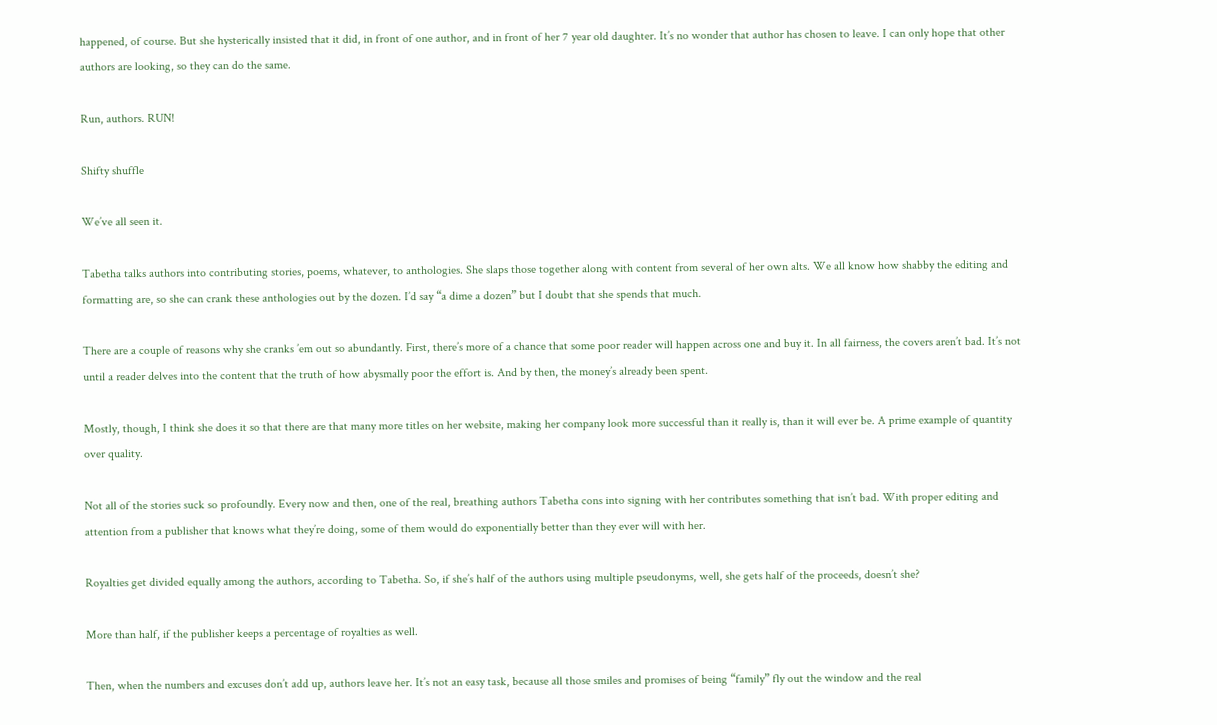happened, of course. But she hysterically insisted that it did, in front of one author, and in front of her 7 year old daughter. It’s no wonder that author has chosen to leave. I can only hope that other authors are looking, so they can do the same.

Run, authors. RUN!

Shifty shuffle

We’ve all seen it.

Tabetha talks authors into contributing stories, poems, whatever, to anthologies. She slaps those together along with content from several of her own alts. We all know how shabby the editing and formatting are, so she can crank these anthologies out by the dozen. I’d say “a dime a dozen” but I doubt that she spends that much.

There are a couple of reasons why she cranks ’em out so abundantly. First, there’s more of a chance that some poor reader will happen across one and buy it. In all fairness, the covers aren’t bad. It’s not until a reader delves into the content that the truth of how abysmally poor the effort is. And by then, the money’s already been spent.

Mostly, though, I think she does it so that there are that many more titles on her website, making her company look more successful than it really is, than it will ever be. A prime example of quantity over quality.

Not all of the stories suck so profoundly. Every now and then, one of the real, breathing authors Tabetha cons into signing with her contributes something that isn’t bad. With proper editing and attention from a publisher that knows what they’re doing, some of them would do exponentially better than they ever will with her.

Royalties get divided equally among the authors, according to Tabetha. So, if she’s half of the authors using multiple pseudonyms, well, she gets half of the proceeds, doesn’t she?

More than half, if the publisher keeps a percentage of royalties as well.

Then, when the numbers and excuses don’t add up, authors leave her. It’s not an easy task, because all those smiles and promises of being “family” fly out the window and the real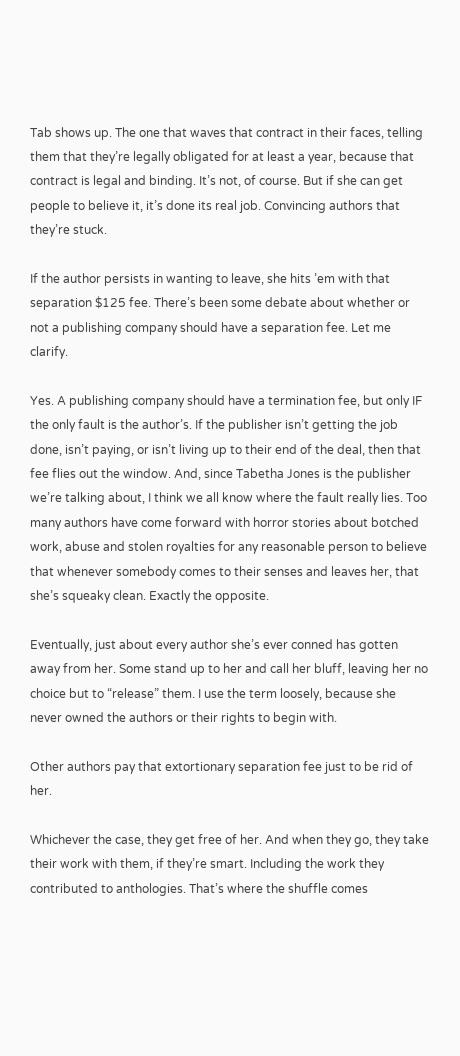Tab shows up. The one that waves that contract in their faces, telling them that they’re legally obligated for at least a year, because that contract is legal and binding. It’s not, of course. But if she can get people to believe it, it’s done its real job. Convincing authors that they’re stuck.

If the author persists in wanting to leave, she hits ’em with that separation $125 fee. There’s been some debate about whether or not a publishing company should have a separation fee. Let me clarify.

Yes. A publishing company should have a termination fee, but only IF the only fault is the author’s. If the publisher isn’t getting the job done, isn’t paying, or isn’t living up to their end of the deal, then that fee flies out the window. And, since Tabetha Jones is the publisher we’re talking about, I think we all know where the fault really lies. Too many authors have come forward with horror stories about botched work, abuse and stolen royalties for any reasonable person to believe that whenever somebody comes to their senses and leaves her, that she’s squeaky clean. Exactly the opposite.

Eventually, just about every author she’s ever conned has gotten away from her. Some stand up to her and call her bluff, leaving her no choice but to “release” them. I use the term loosely, because she never owned the authors or their rights to begin with.

Other authors pay that extortionary separation fee just to be rid of her.

Whichever the case, they get free of her. And when they go, they take their work with them, if they’re smart. Including the work they contributed to anthologies. That’s where the shuffle comes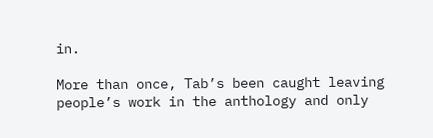in.

More than once, Tab’s been caught leaving people’s work in the anthology and only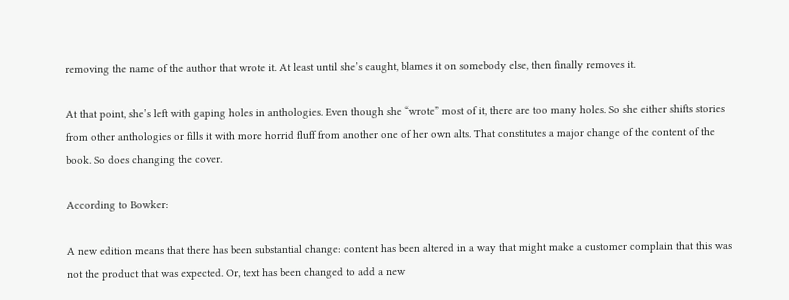removing the name of the author that wrote it. At least until she’s caught, blames it on somebody else, then finally removes it.

At that point, she’s left with gaping holes in anthologies. Even though she “wrote” most of it, there are too many holes. So she either shifts stories from other anthologies or fills it with more horrid fluff from another one of her own alts. That constitutes a major change of the content of the book. So does changing the cover.

According to Bowker:

A new edition means that there has been substantial change: content has been altered in a way that might make a customer complain that this was not the product that was expected. Or, text has been changed to add a new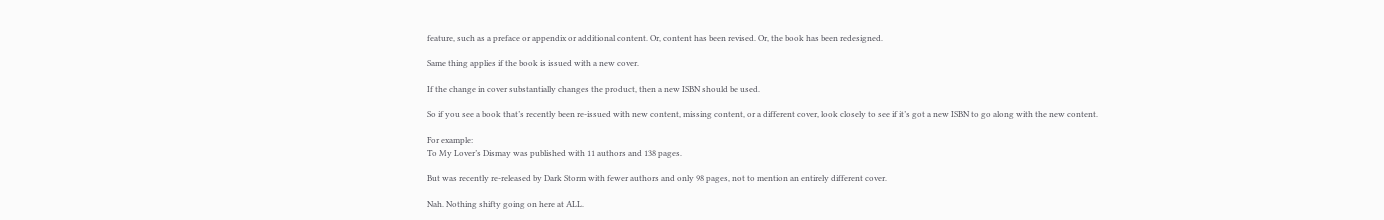feature, such as a preface or appendix or additional content. Or, content has been revised. Or, the book has been redesigned.

Same thing applies if the book is issued with a new cover.

If the change in cover substantially changes the product, then a new ISBN should be used.

So if you see a book that’s recently been re-issued with new content, missing content, or a different cover, look closely to see if it’s got a new ISBN to go along with the new content.

For example:
To My Lover’s Dismay was published with 11 authors and 138 pages.

But was recently re-released by Dark Storm with fewer authors and only 98 pages, not to mention an entirely different cover.

Nah. Nothing shifty going on here at ALL.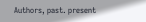Authors, past. present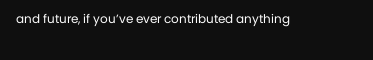and future, if you’ve ever contributed anything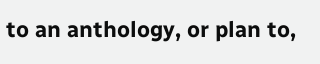to an anthology, or plan to,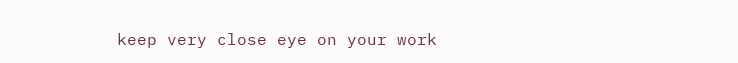keep very close eye on your work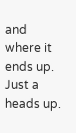and where it ends up. Just a heads up.